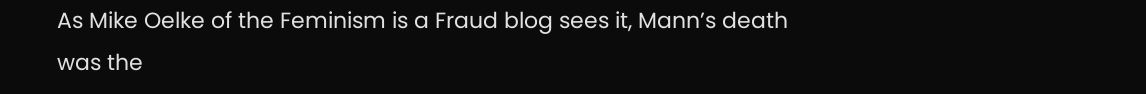As Mike Oelke of the Feminism is a Fraud blog sees it, Mann’s death was the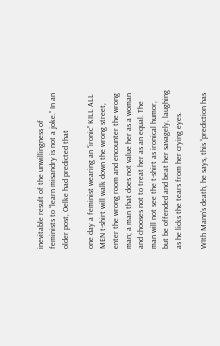inevitable result of the unwillingness of feminists to “learn misandry is not a joke.” In an older post, Oelke had predicted that

one day a feminist wearing an “ironic” KILL ALL MEN t-shirt will walk down the wrong street, enter the wrong room and encounter the wrong man; a man that does not value her as a woman and chooses not to treat her as an equal. The man will not see the t-shirt as ironical humor, but be offended and beat her savagely, laughing as he licks the tears from her crying eyes.

WIth Mann’s death, he says, this “prediction has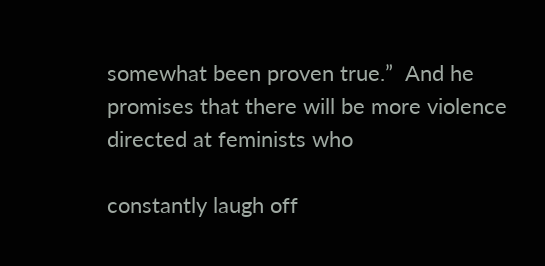somewhat been proven true.”  And he promises that there will be more violence directed at feminists who

constantly laugh off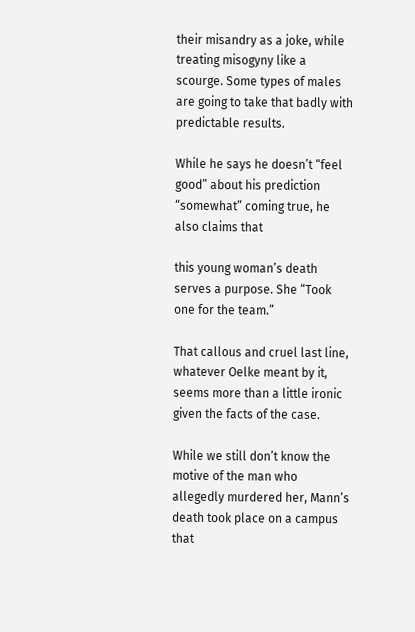their misandry as a joke, while treating misogyny like a scourge. Some types of males are going to take that badly with predictable results.

While he says he doesn’t “feel good” about his prediction “somewhat” coming true, he also claims that

this young woman’s death serves a purpose. She “Took one for the team.”

That callous and cruel last line, whatever Oelke meant by it, seems more than a little ironic given the facts of the case.

While we still don’t know the motive of the man who allegedly murdered her, Mann’s death took place on a campus that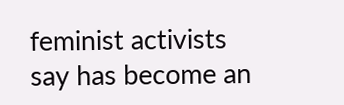feminist activists say has become an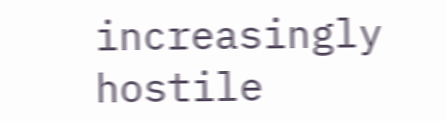increasingly hostile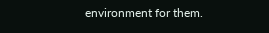environment for them.